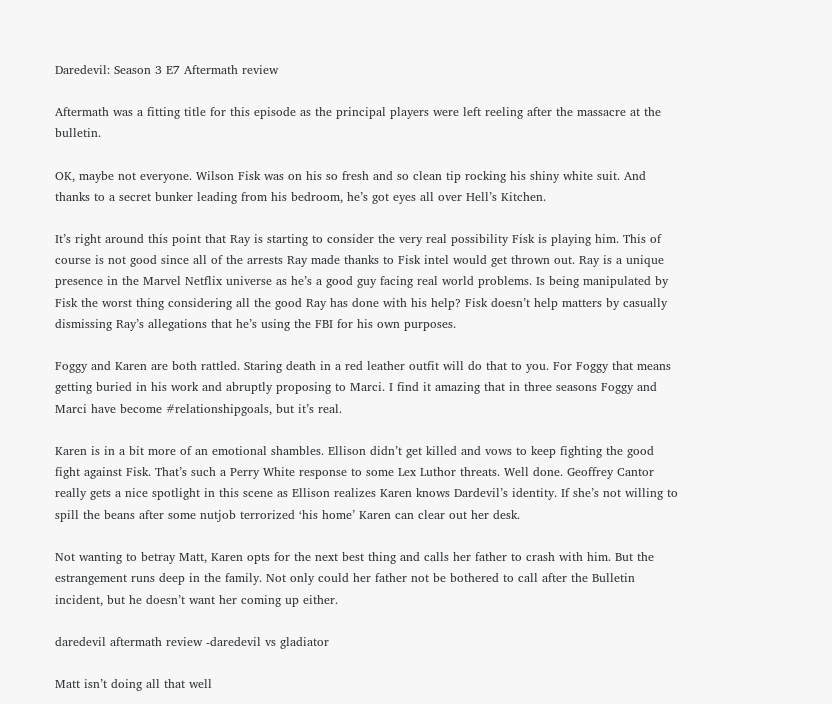Daredevil: Season 3 E7 Aftermath review

Aftermath was a fitting title for this episode as the principal players were left reeling after the massacre at the bulletin.

OK, maybe not everyone. Wilson Fisk was on his so fresh and so clean tip rocking his shiny white suit. And thanks to a secret bunker leading from his bedroom, he’s got eyes all over Hell’s Kitchen.

It’s right around this point that Ray is starting to consider the very real possibility Fisk is playing him. This of course is not good since all of the arrests Ray made thanks to Fisk intel would get thrown out. Ray is a unique presence in the Marvel Netflix universe as he’s a good guy facing real world problems. Is being manipulated by Fisk the worst thing considering all the good Ray has done with his help? Fisk doesn’t help matters by casually dismissing Ray’s allegations that he’s using the FBI for his own purposes.

Foggy and Karen are both rattled. Staring death in a red leather outfit will do that to you. For Foggy that means getting buried in his work and abruptly proposing to Marci. I find it amazing that in three seasons Foggy and Marci have become #relationshipgoals, but it’s real.

Karen is in a bit more of an emotional shambles. Ellison didn’t get killed and vows to keep fighting the good fight against Fisk. That’s such a Perry White response to some Lex Luthor threats. Well done. Geoffrey Cantor really gets a nice spotlight in this scene as Ellison realizes Karen knows Dardevil’s identity. If she’s not willing to spill the beans after some nutjob terrorized ‘his home’ Karen can clear out her desk.

Not wanting to betray Matt, Karen opts for the next best thing and calls her father to crash with him. But the estrangement runs deep in the family. Not only could her father not be bothered to call after the Bulletin incident, but he doesn’t want her coming up either.

daredevil aftermath review -daredevil vs gladiator

Matt isn’t doing all that well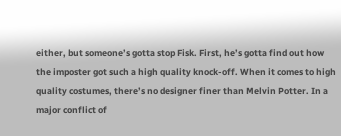either, but someone’s gotta stop Fisk. First, he’s gotta find out how the imposter got such a high quality knock-off. When it comes to high quality costumes, there’s no designer finer than Melvin Potter. In a major conflict of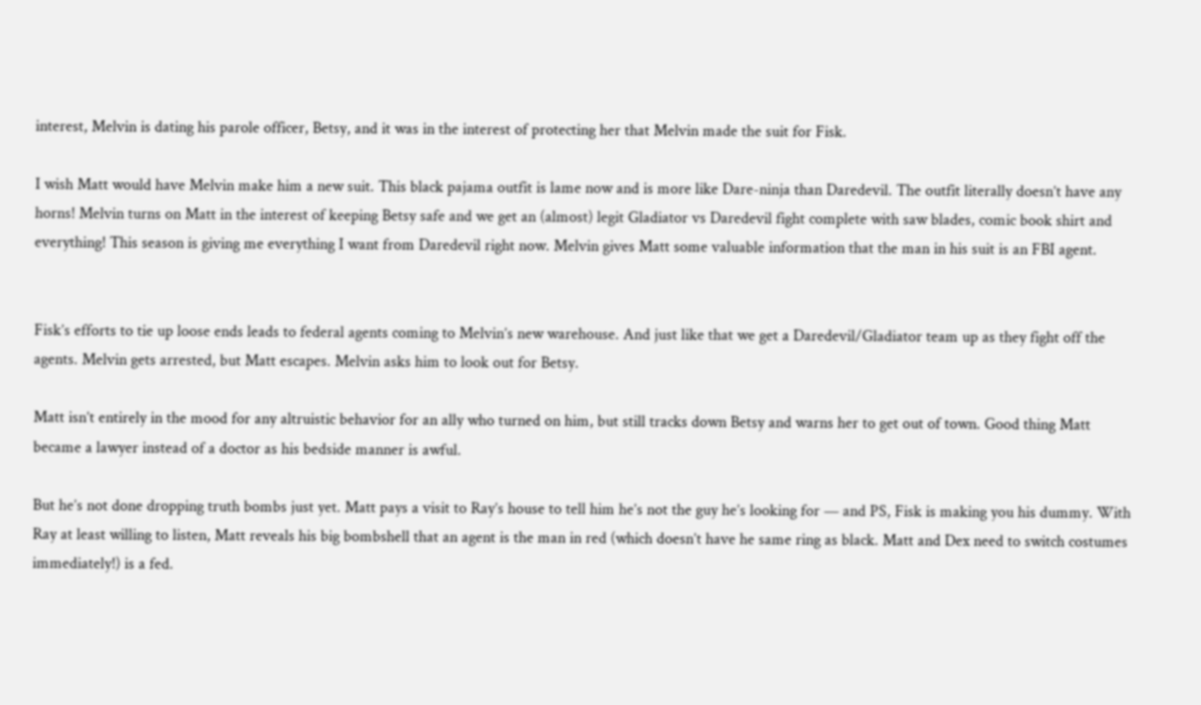interest, Melvin is dating his parole officer, Betsy, and it was in the interest of protecting her that Melvin made the suit for Fisk.

I wish Matt would have Melvin make him a new suit. This black pajama outfit is lame now and is more like Dare-ninja than Daredevil. The outfit literally doesn’t have any horns! Melvin turns on Matt in the interest of keeping Betsy safe and we get an (almost) legit Gladiator vs Daredevil fight complete with saw blades, comic book shirt and everything! This season is giving me everything I want from Daredevil right now. Melvin gives Matt some valuable information that the man in his suit is an FBI agent.


Fisk’s efforts to tie up loose ends leads to federal agents coming to Melvin’s new warehouse. And just like that we get a Daredevil/Gladiator team up as they fight off the agents. Melvin gets arrested, but Matt escapes. Melvin asks him to look out for Betsy.

Matt isn’t entirely in the mood for any altruistic behavior for an ally who turned on him, but still tracks down Betsy and warns her to get out of town. Good thing Matt became a lawyer instead of a doctor as his bedside manner is awful.

But he’s not done dropping truth bombs just yet. Matt pays a visit to Ray’s house to tell him he’s not the guy he’s looking for — and PS, Fisk is making you his dummy. With Ray at least willing to listen, Matt reveals his big bombshell that an agent is the man in red (which doesn’t have he same ring as black. Matt and Dex need to switch costumes immediately!) is a fed.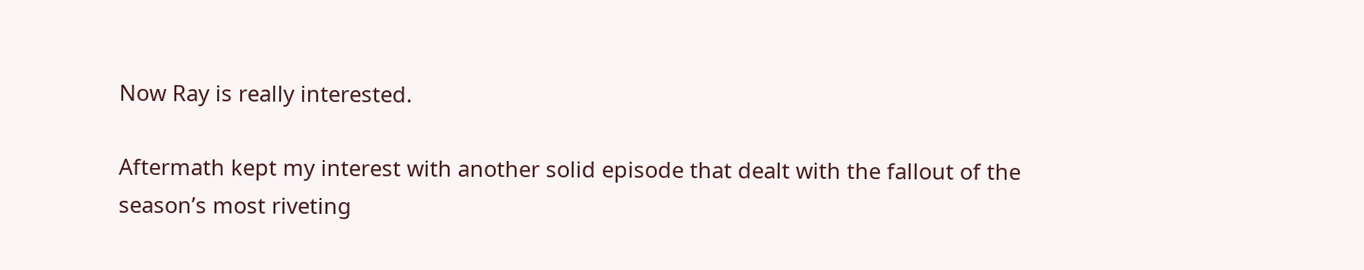Now Ray is really interested.

Aftermath kept my interest with another solid episode that dealt with the fallout of the season’s most riveting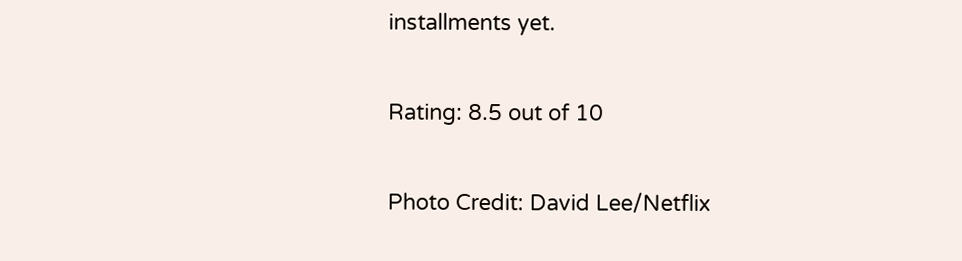installments yet.

Rating: 8.5 out of 10

Photo Credit: David Lee/Netflix